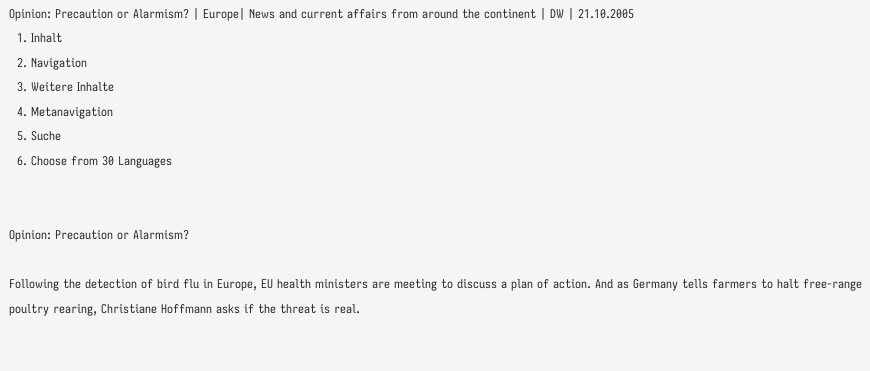Opinion: Precaution or Alarmism? | Europe| News and current affairs from around the continent | DW | 21.10.2005
  1. Inhalt
  2. Navigation
  3. Weitere Inhalte
  4. Metanavigation
  5. Suche
  6. Choose from 30 Languages


Opinion: Precaution or Alarmism?

Following the detection of bird flu in Europe, EU health ministers are meeting to discuss a plan of action. And as Germany tells farmers to halt free-range poultry rearing, Christiane Hoffmann asks if the threat is real.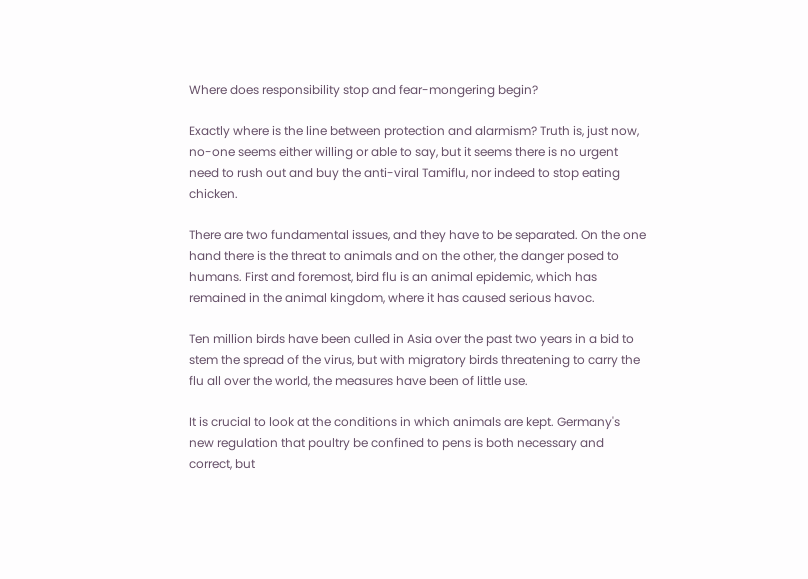Where does responsibility stop and fear-mongering begin?

Exactly where is the line between protection and alarmism? Truth is, just now, no-one seems either willing or able to say, but it seems there is no urgent need to rush out and buy the anti-viral Tamiflu, nor indeed to stop eating chicken.

There are two fundamental issues, and they have to be separated. On the one hand there is the threat to animals and on the other, the danger posed to humans. First and foremost, bird flu is an animal epidemic, which has remained in the animal kingdom, where it has caused serious havoc.

Ten million birds have been culled in Asia over the past two years in a bid to stem the spread of the virus, but with migratory birds threatening to carry the flu all over the world, the measures have been of little use.

It is crucial to look at the conditions in which animals are kept. Germany's new regulation that poultry be confined to pens is both necessary and correct, but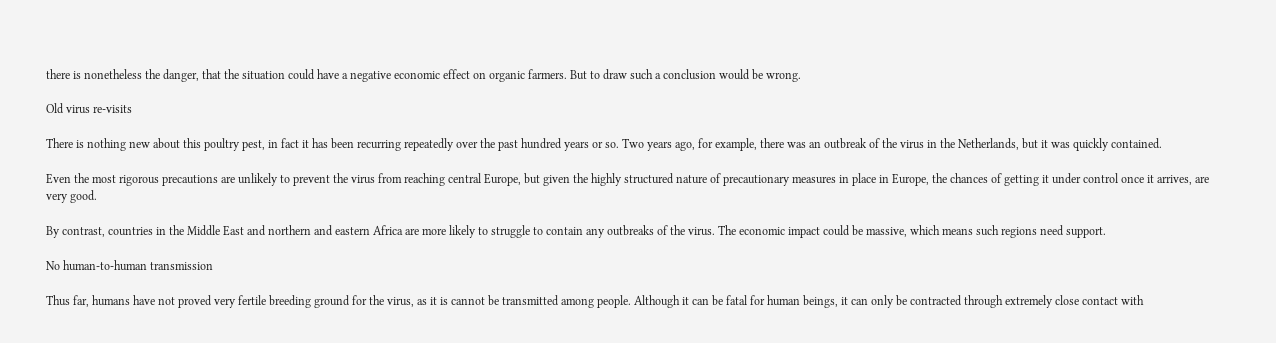there is nonetheless the danger, that the situation could have a negative economic effect on organic farmers. But to draw such a conclusion would be wrong.

Old virus re-visits

There is nothing new about this poultry pest, in fact it has been recurring repeatedly over the past hundred years or so. Two years ago, for example, there was an outbreak of the virus in the Netherlands, but it was quickly contained.

Even the most rigorous precautions are unlikely to prevent the virus from reaching central Europe, but given the highly structured nature of precautionary measures in place in Europe, the chances of getting it under control once it arrives, are very good.

By contrast, countries in the Middle East and northern and eastern Africa are more likely to struggle to contain any outbreaks of the virus. The economic impact could be massive, which means such regions need support.

No human-to-human transmission

Thus far, humans have not proved very fertile breeding ground for the virus, as it is cannot be transmitted among people. Although it can be fatal for human beings, it can only be contracted through extremely close contact with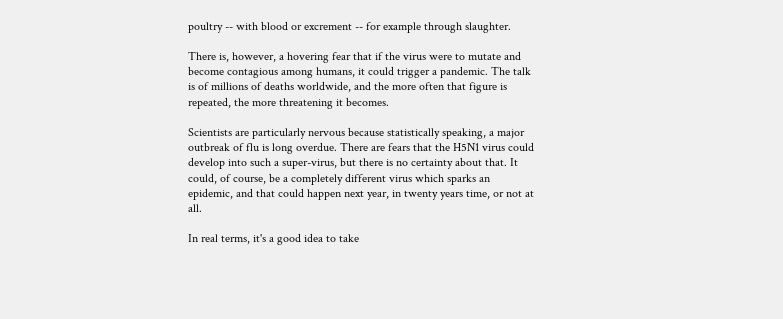poultry -- with blood or excrement -- for example through slaughter.

There is, however, a hovering fear that if the virus were to mutate and become contagious among humans, it could trigger a pandemic. The talk is of millions of deaths worldwide, and the more often that figure is repeated, the more threatening it becomes.

Scientists are particularly nervous because statistically speaking, a major outbreak of flu is long overdue. There are fears that the H5N1 virus could develop into such a super-virus, but there is no certainty about that. It could, of course, be a completely different virus which sparks an epidemic, and that could happen next year, in twenty years time, or not at all.

In real terms, it's a good idea to take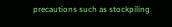precautions such as stockpiling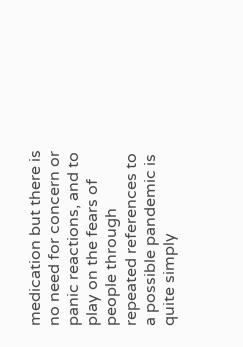medication but there is no need for concern or panic reactions, and to play on the fears of people through repeated references to a possible pandemic is quite simply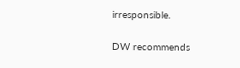irresponsible.

DW recommends